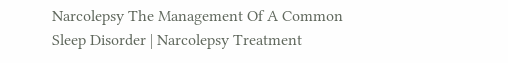Narcolepsy The Management Of A Common Sleep Disorder | Narcolepsy Treatment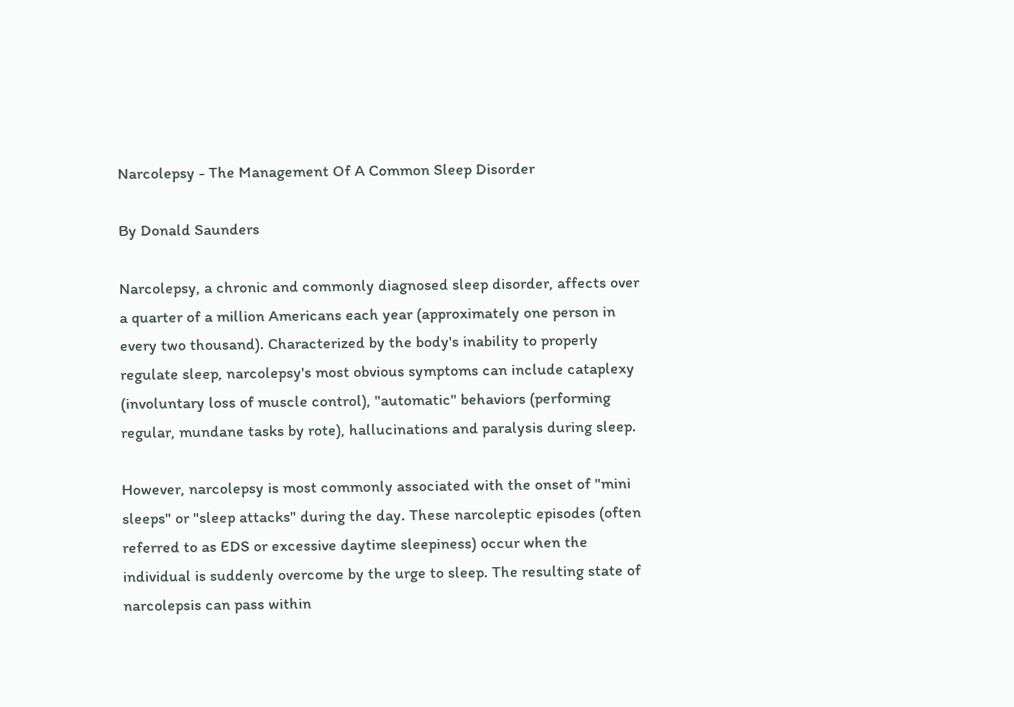Narcolepsy - The Management Of A Common Sleep Disorder

By Donald Saunders

Narcolepsy, a chronic and commonly diagnosed sleep disorder, affects over a quarter of a million Americans each year (approximately one person in every two thousand). Characterized by the body's inability to properly regulate sleep, narcolepsy's most obvious symptoms can include cataplexy (involuntary loss of muscle control), "automatic" behaviors (performing regular, mundane tasks by rote), hallucinations and paralysis during sleep.

However, narcolepsy is most commonly associated with the onset of "mini sleeps" or "sleep attacks" during the day. These narcoleptic episodes (often referred to as EDS or excessive daytime sleepiness) occur when the individual is suddenly overcome by the urge to sleep. The resulting state of narcolepsis can pass within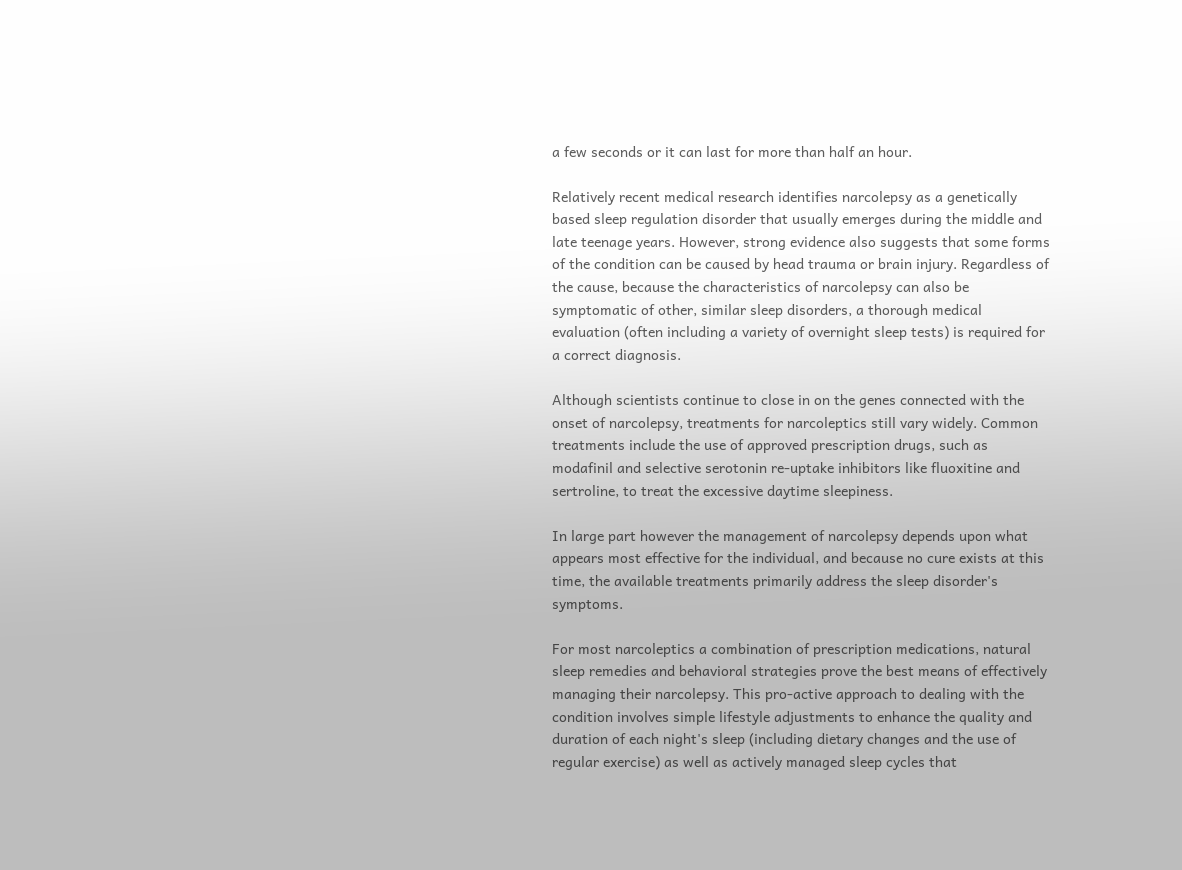a few seconds or it can last for more than half an hour.

Relatively recent medical research identifies narcolepsy as a genetically based sleep regulation disorder that usually emerges during the middle and late teenage years. However, strong evidence also suggests that some forms of the condition can be caused by head trauma or brain injury. Regardless of the cause, because the characteristics of narcolepsy can also be symptomatic of other, similar sleep disorders, a thorough medical evaluation (often including a variety of overnight sleep tests) is required for a correct diagnosis.

Although scientists continue to close in on the genes connected with the onset of narcolepsy, treatments for narcoleptics still vary widely. Common treatments include the use of approved prescription drugs, such as modafinil and selective serotonin re-uptake inhibitors like fluoxitine and sertroline, to treat the excessive daytime sleepiness.

In large part however the management of narcolepsy depends upon what appears most effective for the individual, and because no cure exists at this time, the available treatments primarily address the sleep disorder's symptoms.

For most narcoleptics a combination of prescription medications, natural sleep remedies and behavioral strategies prove the best means of effectively managing their narcolepsy. This pro-active approach to dealing with the condition involves simple lifestyle adjustments to enhance the quality and duration of each night's sleep (including dietary changes and the use of regular exercise) as well as actively managed sleep cycles that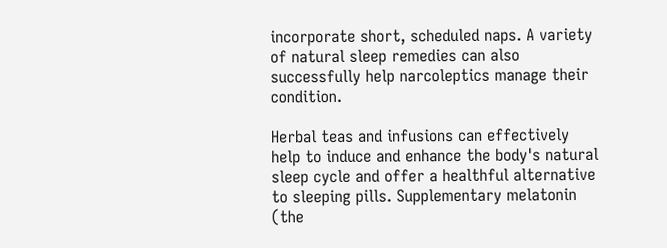incorporate short, scheduled naps. A variety of natural sleep remedies can also successfully help narcoleptics manage their condition.

Herbal teas and infusions can effectively help to induce and enhance the body's natural sleep cycle and offer a healthful alternative to sleeping pills. Supplementary melatonin (the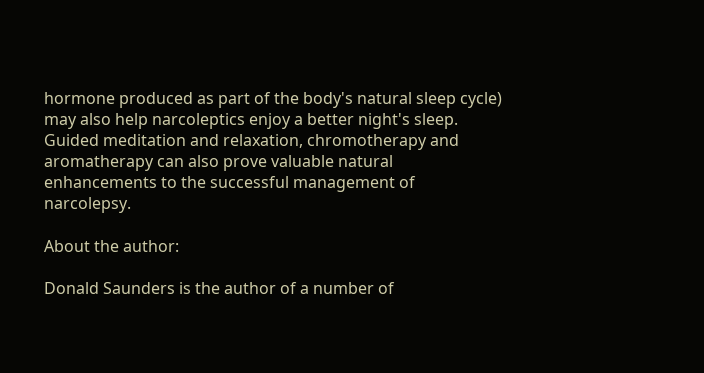hormone produced as part of the body's natural sleep cycle) may also help narcoleptics enjoy a better night's sleep. Guided meditation and relaxation, chromotherapy and aromatherapy can also prove valuable natural enhancements to the successful management of narcolepsy.

About the author:

Donald Saunders is the author of a number of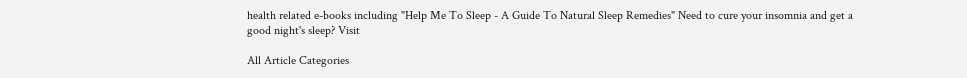health related e-books including "Help Me To Sleep - A Guide To Natural Sleep Remedies" Need to cure your insomnia and get a good night's sleep? Visit

All Article Categories